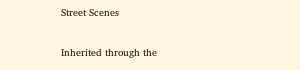Street Scenes

Inherited through the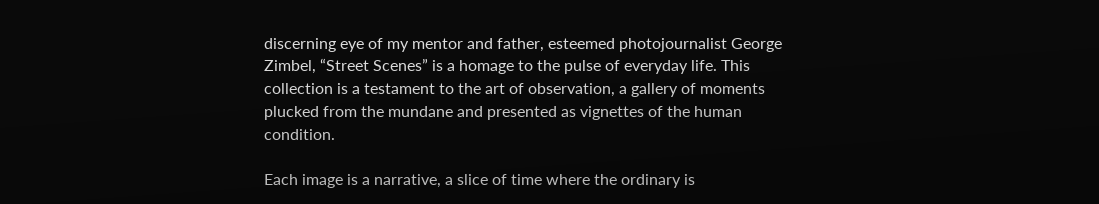discerning eye of my mentor and father, esteemed photojournalist George Zimbel, “Street Scenes” is a homage to the pulse of everyday life. This collection is a testament to the art of observation, a gallery of moments plucked from the mundane and presented as vignettes of the human condition.

Each image is a narrative, a slice of time where the ordinary is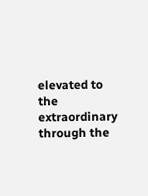elevated to the extraordinary through the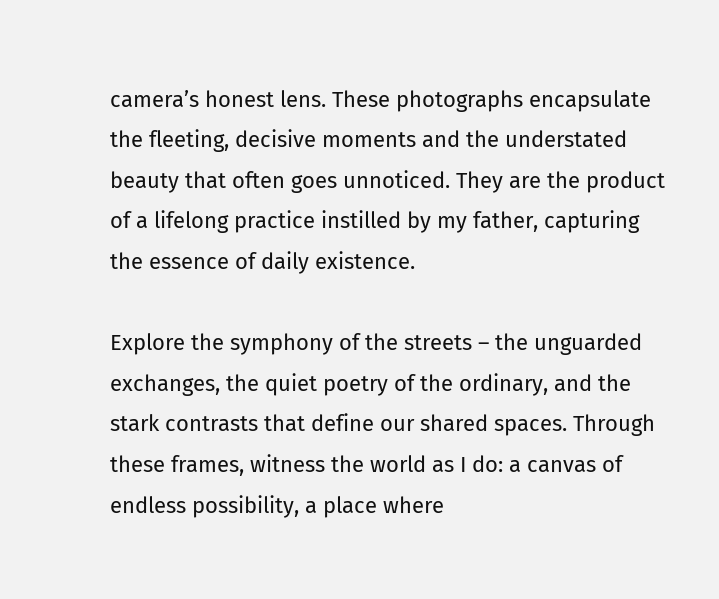camera’s honest lens. These photographs encapsulate the fleeting, decisive moments and the understated beauty that often goes unnoticed. They are the product of a lifelong practice instilled by my father, capturing the essence of daily existence.

Explore the symphony of the streets – the unguarded exchanges, the quiet poetry of the ordinary, and the stark contrasts that define our shared spaces. Through these frames, witness the world as I do: a canvas of endless possibility, a place where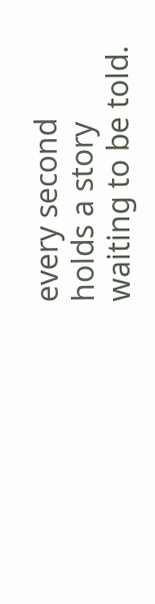every second holds a story waiting to be told.